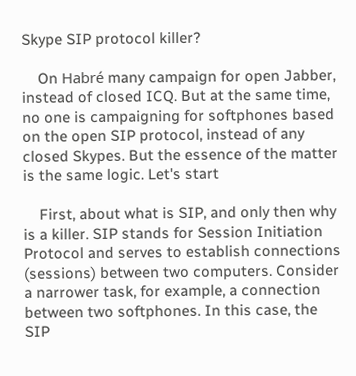Skype SIP protocol killer?

    On Habré many campaign for open Jabber, instead of closed ICQ. But at the same time, no one is campaigning for softphones based on the open SIP protocol, instead of any closed Skypes. But the essence of the matter is the same logic. Let's start

    First, about what is SIP, and only then why is a killer. SIP stands for Session Initiation Protocol and serves to establish connections (sessions) between two computers. Consider a narrower task, for example, a connection between two softphones. In this case, the SIP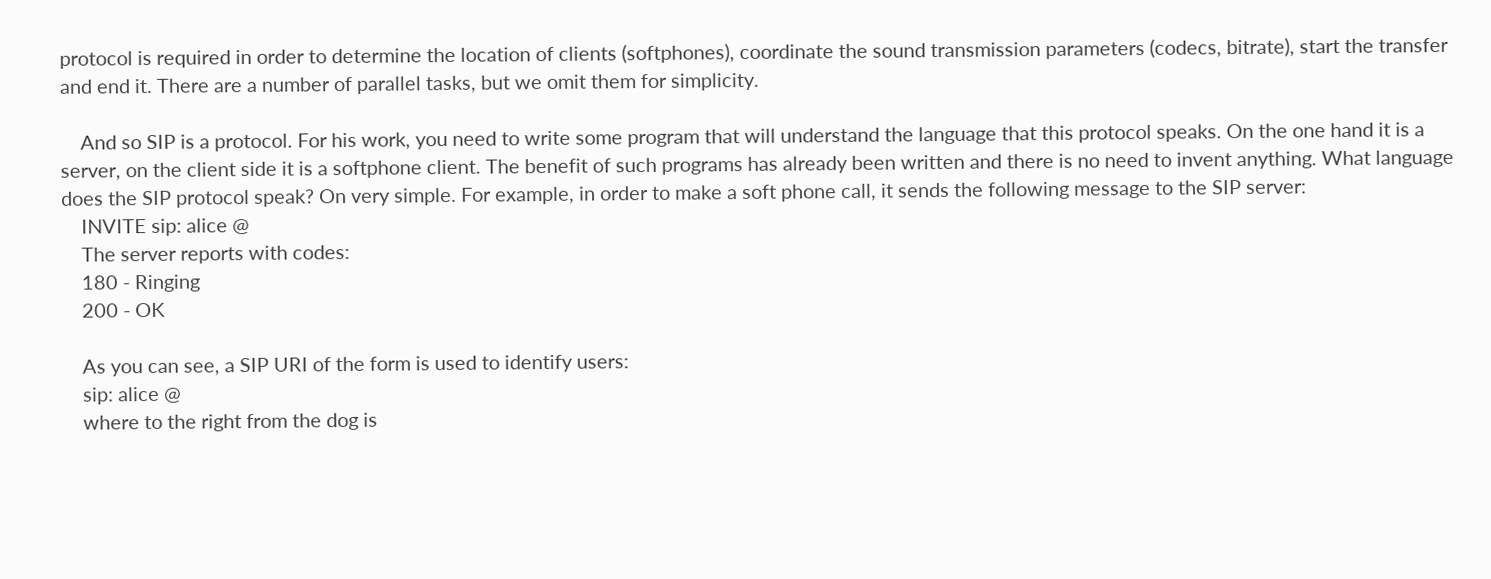protocol is required in order to determine the location of clients (softphones), coordinate the sound transmission parameters (codecs, bitrate), start the transfer and end it. There are a number of parallel tasks, but we omit them for simplicity.

    And so SIP is a protocol. For his work, you need to write some program that will understand the language that this protocol speaks. On the one hand it is a server, on the client side it is a softphone client. The benefit of such programs has already been written and there is no need to invent anything. What language does the SIP protocol speak? On very simple. For example, in order to make a soft phone call, it sends the following message to the SIP server:
    INVITE sip: alice @
    The server reports with codes:
    180 - Ringing
    200 - OK

    As you can see, a SIP URI of the form is used to identify users:
    sip: alice @
    where to the right from the dog is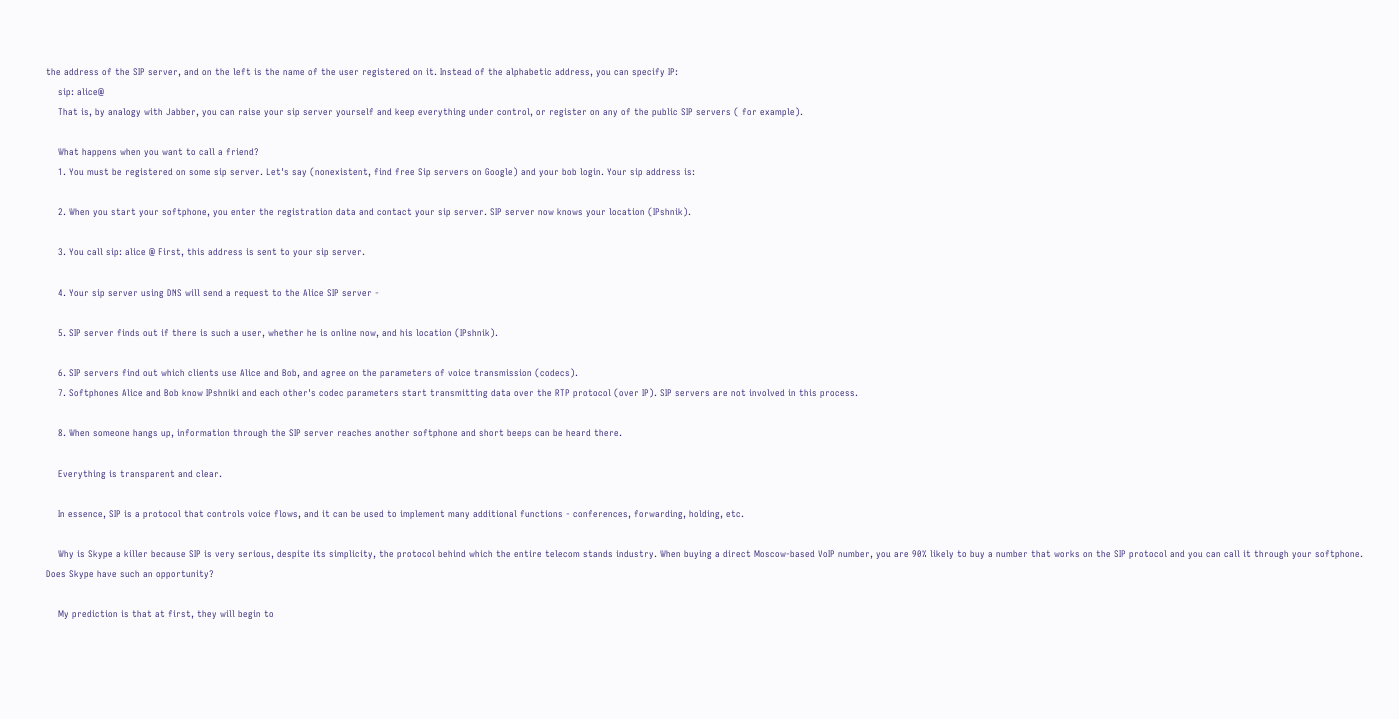the address of the SIP server, and on the left is the name of the user registered on it. Instead of the alphabetic address, you can specify IP:
    sip: alice@
    That is, by analogy with Jabber, you can raise your sip server yourself and keep everything under control, or register on any of the public SIP servers ( for example).

    What happens when you want to call a friend?
    1. You must be registered on some sip server. Let's say (nonexistent, find free Sip servers on Google) and your bob login. Your sip address is:

    2. When you start your softphone, you enter the registration data and contact your sip server. SIP server now knows your location (IPshnik).

    3. You call sip: alice @ First, this address is sent to your sip server.

    4. Your sip server using DNS will send a request to the Alice SIP server -

    5. SIP server finds out if there is such a user, whether he is online now, and his location (IPshnik).

    6. SIP servers find out which clients use Alice and Bob, and agree on the parameters of voice transmission (codecs).
    7. Softphones Alice and Bob know IPshniki and each other's codec parameters start transmitting data over the RTP protocol (over IP). SIP servers are not involved in this process.

    8. When someone hangs up, information through the SIP server reaches another softphone and short beeps can be heard there.

    Everything is transparent and clear.

    In essence, SIP is a protocol that controls voice flows, and it can be used to implement many additional functions - conferences, forwarding, holding, etc.

    Why is Skype a killer because SIP is very serious, despite its simplicity, the protocol behind which the entire telecom stands industry. When buying a direct Moscow-based VoIP number, you are 90% likely to buy a number that works on the SIP protocol and you can call it through your softphone. Does Skype have such an opportunity?

    My prediction is that at first, they will begin to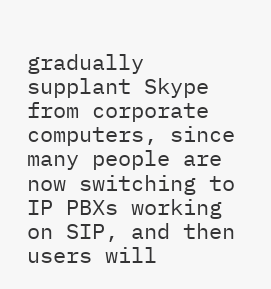gradually supplant Skype from corporate computers, since many people are now switching to IP PBXs working on SIP, and then users will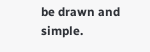be drawn and simple.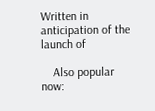Written in anticipation of the launch of

    Also popular now: